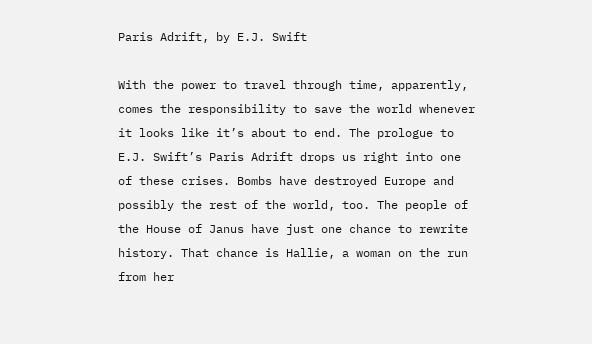Paris Adrift, by E.J. Swift

With the power to travel through time, apparently, comes the responsibility to save the world whenever it looks like it’s about to end. The prologue to E.J. Swift’s Paris Adrift drops us right into one of these crises. Bombs have destroyed Europe and possibly the rest of the world, too. The people of the House of Janus have just one chance to rewrite history. That chance is Hallie, a woman on the run from her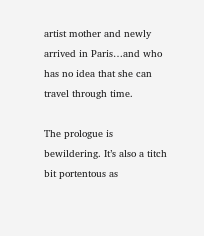artist mother and newly arrived in Paris…and who has no idea that she can travel through time.

The prologue is bewildering. It’s also a titch bit portentous as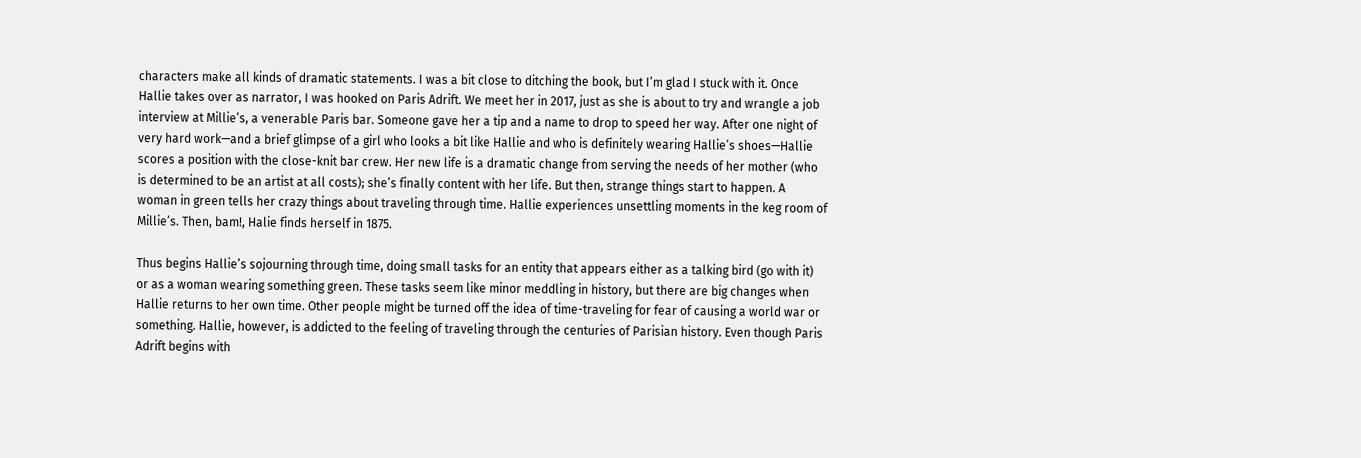characters make all kinds of dramatic statements. I was a bit close to ditching the book, but I’m glad I stuck with it. Once Hallie takes over as narrator, I was hooked on Paris Adrift. We meet her in 2017, just as she is about to try and wrangle a job interview at Millie’s, a venerable Paris bar. Someone gave her a tip and a name to drop to speed her way. After one night of very hard work—and a brief glimpse of a girl who looks a bit like Hallie and who is definitely wearing Hallie’s shoes—Hallie scores a position with the close-knit bar crew. Her new life is a dramatic change from serving the needs of her mother (who is determined to be an artist at all costs); she’s finally content with her life. But then, strange things start to happen. A woman in green tells her crazy things about traveling through time. Hallie experiences unsettling moments in the keg room of Millie’s. Then, bam!, Halie finds herself in 1875.

Thus begins Hallie’s sojourning through time, doing small tasks for an entity that appears either as a talking bird (go with it) or as a woman wearing something green. These tasks seem like minor meddling in history, but there are big changes when Hallie returns to her own time. Other people might be turned off the idea of time-traveling for fear of causing a world war or something. Hallie, however, is addicted to the feeling of traveling through the centuries of Parisian history. Even though Paris Adrift begins with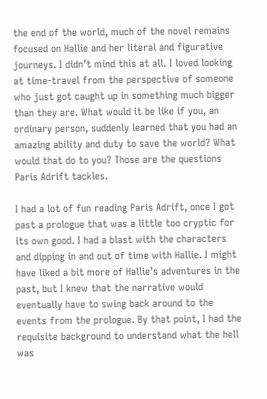the end of the world, much of the novel remains focused on Hallie and her literal and figurative journeys. I didn’t mind this at all. I loved looking at time-travel from the perspective of someone who just got caught up in something much bigger than they are. What would it be like if you, an ordinary person, suddenly learned that you had an amazing ability and duty to save the world? What would that do to you? Those are the questions Paris Adrift tackles.

I had a lot of fun reading Paris Adrift, once I got past a prologue that was a little too cryptic for its own good. I had a blast with the characters and dipping in and out of time with Hallie. I might have liked a bit more of Hallie’s adventures in the past, but I knew that the narrative would eventually have to swing back around to the events from the prologue. By that point, I had the requisite background to understand what the hell was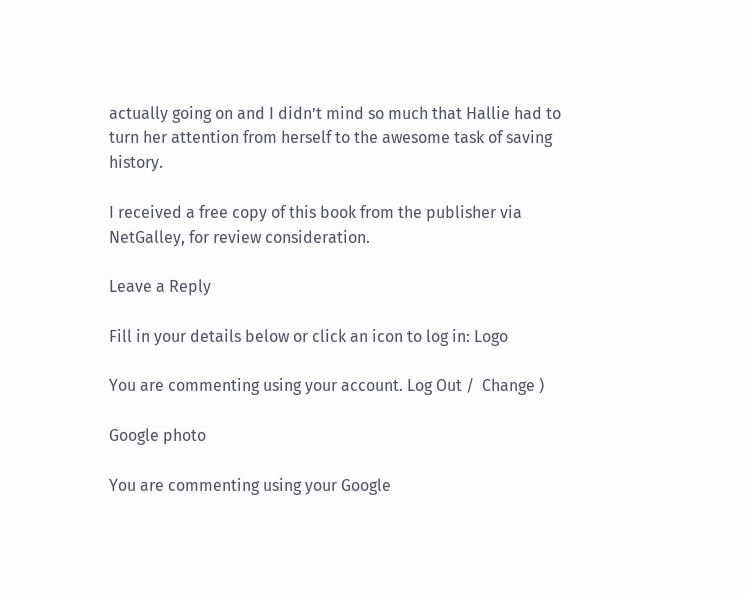actually going on and I didn’t mind so much that Hallie had to turn her attention from herself to the awesome task of saving history.

I received a free copy of this book from the publisher via NetGalley, for review consideration.

Leave a Reply

Fill in your details below or click an icon to log in: Logo

You are commenting using your account. Log Out /  Change )

Google photo

You are commenting using your Google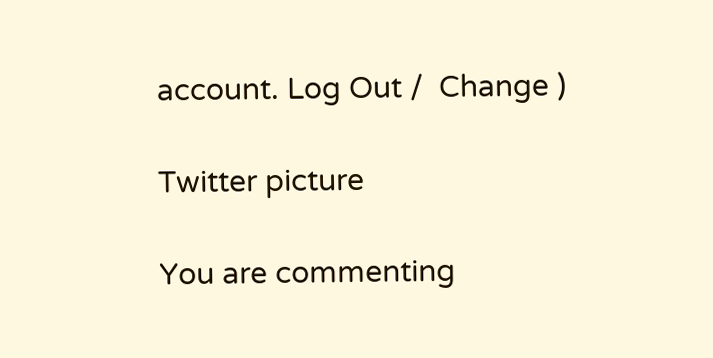account. Log Out /  Change )

Twitter picture

You are commenting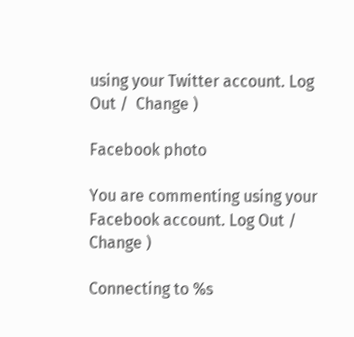using your Twitter account. Log Out /  Change )

Facebook photo

You are commenting using your Facebook account. Log Out /  Change )

Connecting to %s